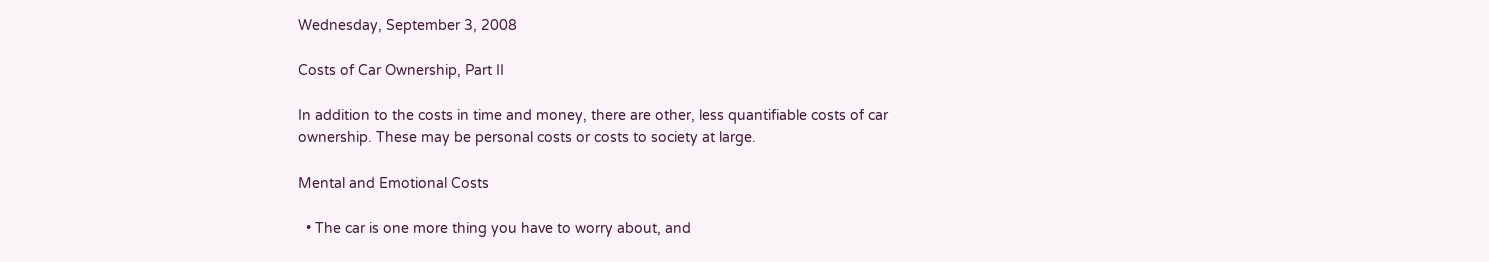Wednesday, September 3, 2008

Costs of Car Ownership, Part II

In addition to the costs in time and money, there are other, less quantifiable costs of car ownership. These may be personal costs or costs to society at large.

Mental and Emotional Costs

  • The car is one more thing you have to worry about, and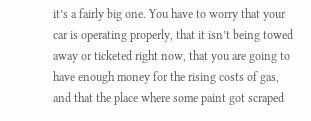it’s a fairly big one. You have to worry that your car is operating properly, that it isn’t being towed away or ticketed right now, that you are going to have enough money for the rising costs of gas, and that the place where some paint got scraped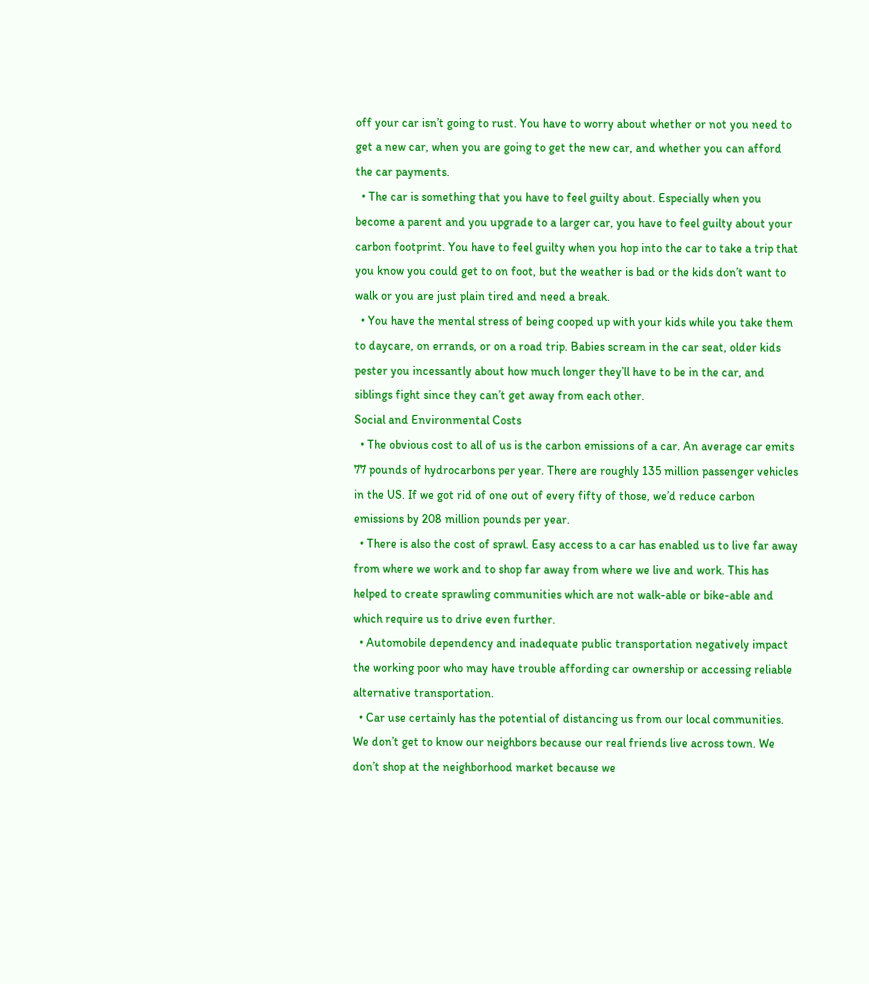off your car isn’t going to rust. You have to worry about whether or not you need to get a new car, when you are going to get the new car, and whether you can afford the car payments.
  • The car is something that you have to feel guilty about. Especially when you become a parent and you upgrade to a larger car, you have to feel guilty about your carbon footprint. You have to feel guilty when you hop into the car to take a trip that you know you could get to on foot, but the weather is bad or the kids don’t want to walk or you are just plain tired and need a break.
  • You have the mental stress of being cooped up with your kids while you take them to daycare, on errands, or on a road trip. Babies scream in the car seat, older kids pester you incessantly about how much longer they’ll have to be in the car, and siblings fight since they can’t get away from each other.
Social and Environmental Costs
  • The obvious cost to all of us is the carbon emissions of a car. An average car emits 77 pounds of hydrocarbons per year. There are roughly 135 million passenger vehicles in the US. If we got rid of one out of every fifty of those, we’d reduce carbon emissions by 208 million pounds per year.
  • There is also the cost of sprawl. Easy access to a car has enabled us to live far away from where we work and to shop far away from where we live and work. This has helped to create sprawling communities which are not walk-able or bike-able and which require us to drive even further.
  • Automobile dependency and inadequate public transportation negatively impact the working poor who may have trouble affording car ownership or accessing reliable alternative transportation.
  • Car use certainly has the potential of distancing us from our local communities. We don’t get to know our neighbors because our real friends live across town. We don’t shop at the neighborhood market because we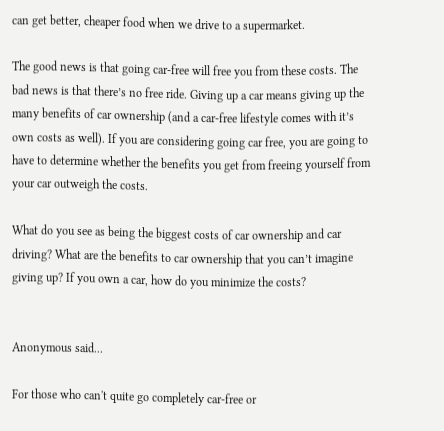can get better, cheaper food when we drive to a supermarket.

The good news is that going car-free will free you from these costs. The bad news is that there’s no free ride. Giving up a car means giving up the many benefits of car ownership (and a car-free lifestyle comes with it’s own costs as well). If you are considering going car free, you are going to have to determine whether the benefits you get from freeing yourself from your car outweigh the costs.

What do you see as being the biggest costs of car ownership and car driving? What are the benefits to car ownership that you can’t imagine giving up? If you own a car, how do you minimize the costs?


Anonymous said...

For those who can't quite go completely car-free or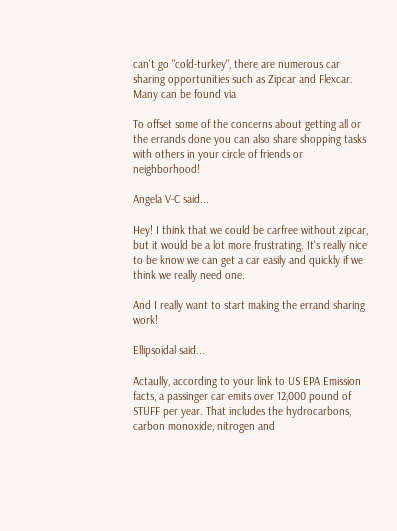can't go "cold-turkey", there are numerous car sharing opportunities such as Zipcar and Flexcar. Many can be found via

To offset some of the concerns about getting all or the errands done you can also share shopping tasks with others in your circle of friends or neighborhood!

Angela V-C said...

Hey! I think that we could be carfree without zipcar, but it would be a lot more frustrating. It's really nice to be know we can get a car easily and quickly if we think we really need one.

And I really want to start making the errand sharing work!

Ellipsoidal said...

Actaully, according to your link to US EPA Emission facts, a passinger car emits over 12,000 pound of STUFF per year. That includes the hydrocarbons, carbon monoxide, nitrogen and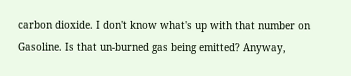carbon dioxide. I don't know what's up with that number on Gasoline. Is that un-burned gas being emitted? Anyway,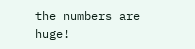the numbers are huge!